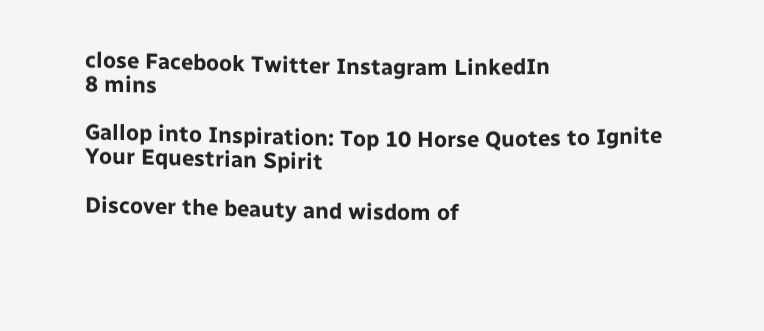close Facebook Twitter Instagram LinkedIn
8 mins

Gallop into Inspiration: Top 10 Horse Quotes to Ignite Your Equestrian Spirit

Discover the beauty and wisdom of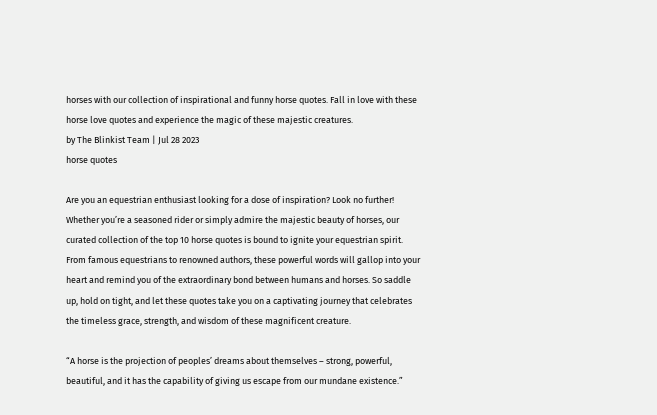horses with our collection of inspirational and funny horse quotes. Fall in love with these horse love quotes and experience the magic of these majestic creatures.
by The Blinkist Team | Jul 28 2023
horse quotes

Are you an equestrian enthusiast looking for a dose of inspiration? Look no further! Whether you’re a seasoned rider or simply admire the majestic beauty of horses, our curated collection of the top 10 horse quotes is bound to ignite your equestrian spirit. From famous equestrians to renowned authors, these powerful words will gallop into your heart and remind you of the extraordinary bond between humans and horses. So saddle up, hold on tight, and let these quotes take you on a captivating journey that celebrates the timeless grace, strength, and wisdom of these magnificent creature.

“A horse is the projection of peoples’ dreams about themselves – strong, powerful, beautiful, and it has the capability of giving us escape from our mundane existence.”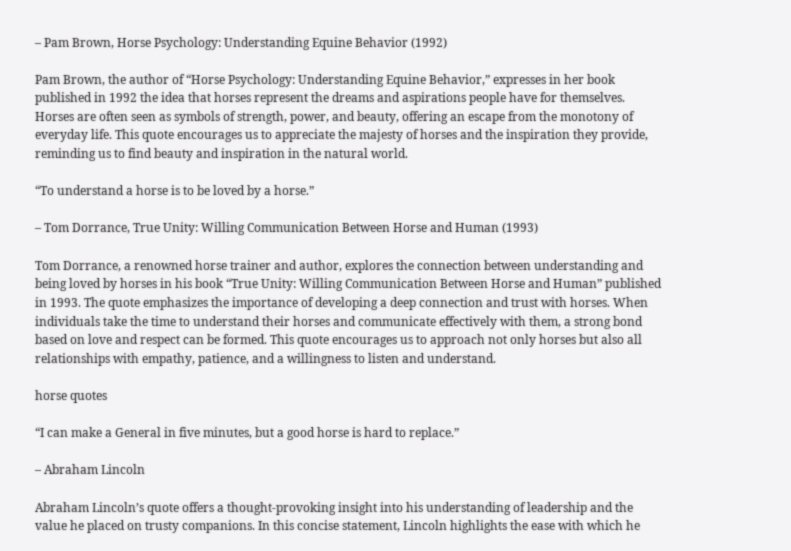– Pam Brown, Horse Psychology: Understanding Equine Behavior (1992)

Pam Brown, the author of “Horse Psychology: Understanding Equine Behavior,” expresses in her book published in 1992 the idea that horses represent the dreams and aspirations people have for themselves. Horses are often seen as symbols of strength, power, and beauty, offering an escape from the monotony of everyday life. This quote encourages us to appreciate the majesty of horses and the inspiration they provide, reminding us to find beauty and inspiration in the natural world.

“To understand a horse is to be loved by a horse.”

– Tom Dorrance, True Unity: Willing Communication Between Horse and Human (1993)

Tom Dorrance, a renowned horse trainer and author, explores the connection between understanding and being loved by horses in his book “True Unity: Willing Communication Between Horse and Human” published in 1993. The quote emphasizes the importance of developing a deep connection and trust with horses. When individuals take the time to understand their horses and communicate effectively with them, a strong bond based on love and respect can be formed. This quote encourages us to approach not only horses but also all relationships with empathy, patience, and a willingness to listen and understand.

horse quotes

“I can make a General in five minutes, but a good horse is hard to replace.”

– Abraham Lincoln

Abraham Lincoln’s quote offers a thought-provoking insight into his understanding of leadership and the value he placed on trusty companions. In this concise statement, Lincoln highlights the ease with which he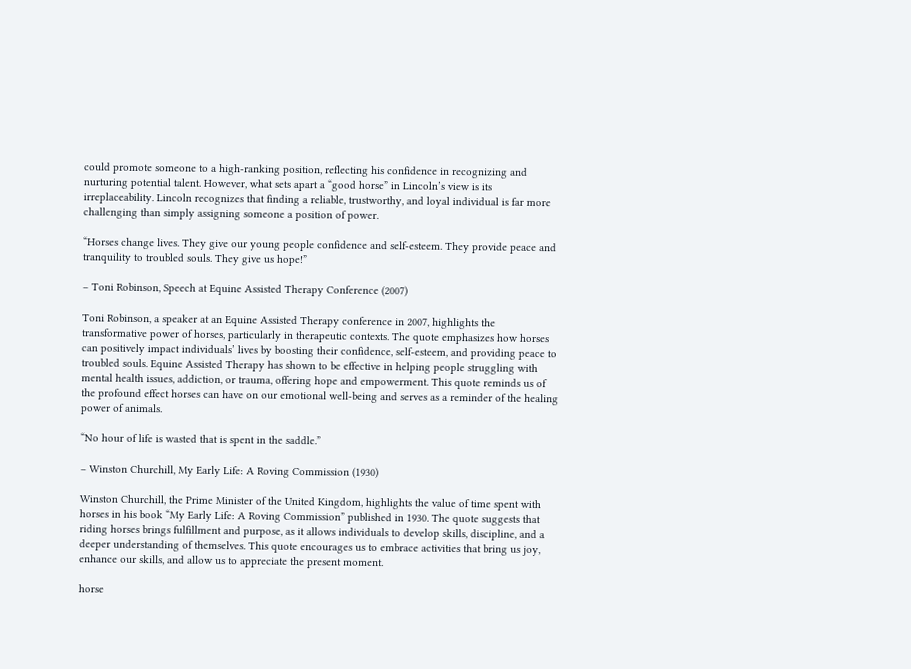could promote someone to a high-ranking position, reflecting his confidence in recognizing and nurturing potential talent. However, what sets apart a “good horse” in Lincoln’s view is its irreplaceability. Lincoln recognizes that finding a reliable, trustworthy, and loyal individual is far more challenging than simply assigning someone a position of power.

“Horses change lives. They give our young people confidence and self-esteem. They provide peace and tranquility to troubled souls. They give us hope!”

– Toni Robinson, Speech at Equine Assisted Therapy Conference (2007)

Toni Robinson, a speaker at an Equine Assisted Therapy conference in 2007, highlights the transformative power of horses, particularly in therapeutic contexts. The quote emphasizes how horses can positively impact individuals’ lives by boosting their confidence, self-esteem, and providing peace to troubled souls. Equine Assisted Therapy has shown to be effective in helping people struggling with mental health issues, addiction, or trauma, offering hope and empowerment. This quote reminds us of the profound effect horses can have on our emotional well-being and serves as a reminder of the healing power of animals.

“No hour of life is wasted that is spent in the saddle.”

– Winston Churchill, My Early Life: A Roving Commission (1930)

Winston Churchill, the Prime Minister of the United Kingdom, highlights the value of time spent with horses in his book “My Early Life: A Roving Commission” published in 1930. The quote suggests that riding horses brings fulfillment and purpose, as it allows individuals to develop skills, discipline, and a deeper understanding of themselves. This quote encourages us to embrace activities that bring us joy, enhance our skills, and allow us to appreciate the present moment.

horse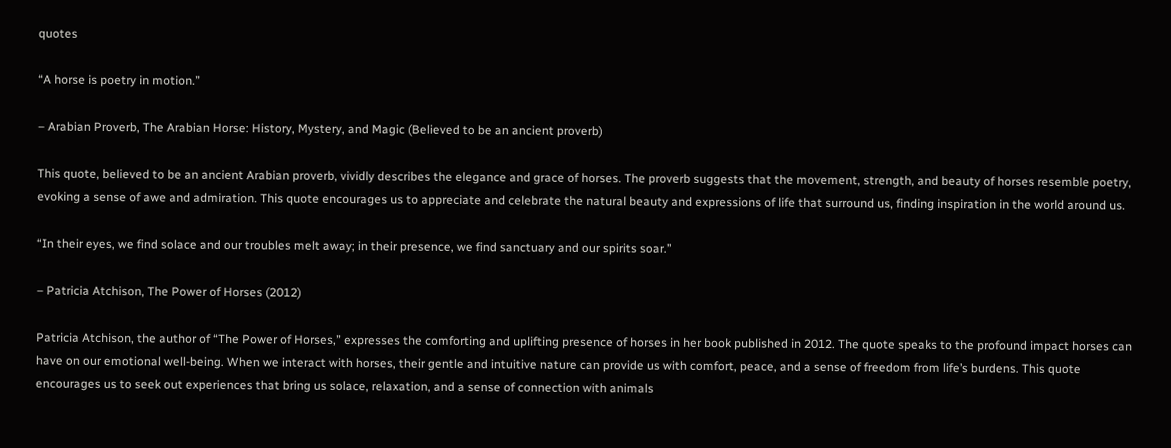quotes

“A horse is poetry in motion.”

– Arabian Proverb, The Arabian Horse: History, Mystery, and Magic (Believed to be an ancient proverb)

This quote, believed to be an ancient Arabian proverb, vividly describes the elegance and grace of horses. The proverb suggests that the movement, strength, and beauty of horses resemble poetry, evoking a sense of awe and admiration. This quote encourages us to appreciate and celebrate the natural beauty and expressions of life that surround us, finding inspiration in the world around us.

“In their eyes, we find solace and our troubles melt away; in their presence, we find sanctuary and our spirits soar.”

– Patricia Atchison, The Power of Horses (2012)

Patricia Atchison, the author of “The Power of Horses,” expresses the comforting and uplifting presence of horses in her book published in 2012. The quote speaks to the profound impact horses can have on our emotional well-being. When we interact with horses, their gentle and intuitive nature can provide us with comfort, peace, and a sense of freedom from life’s burdens. This quote encourages us to seek out experiences that bring us solace, relaxation, and a sense of connection with animals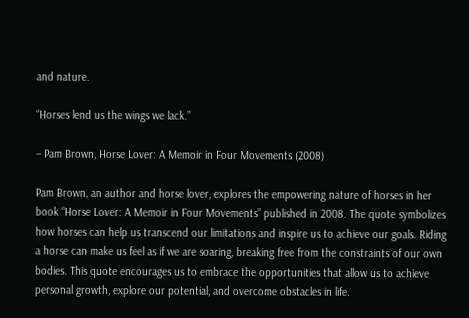and nature.

“Horses lend us the wings we lack.”

– Pam Brown, Horse Lover: A Memoir in Four Movements (2008)

Pam Brown, an author and horse lover, explores the empowering nature of horses in her book “Horse Lover: A Memoir in Four Movements” published in 2008. The quote symbolizes how horses can help us transcend our limitations and inspire us to achieve our goals. Riding a horse can make us feel as if we are soaring, breaking free from the constraints of our own bodies. This quote encourages us to embrace the opportunities that allow us to achieve personal growth, explore our potential, and overcome obstacles in life.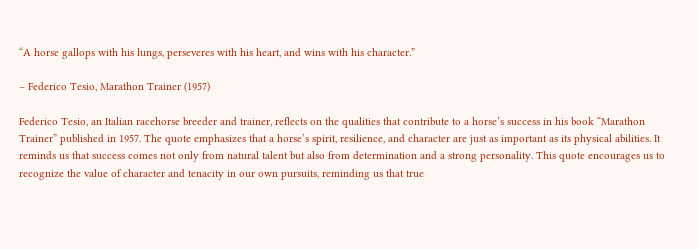“A horse gallops with his lungs, perseveres with his heart, and wins with his character.”

– Federico Tesio, Marathon Trainer (1957)

Federico Tesio, an Italian racehorse breeder and trainer, reflects on the qualities that contribute to a horse’s success in his book “Marathon Trainer” published in 1957. The quote emphasizes that a horse’s spirit, resilience, and character are just as important as its physical abilities. It reminds us that success comes not only from natural talent but also from determination and a strong personality. This quote encourages us to recognize the value of character and tenacity in our own pursuits, reminding us that true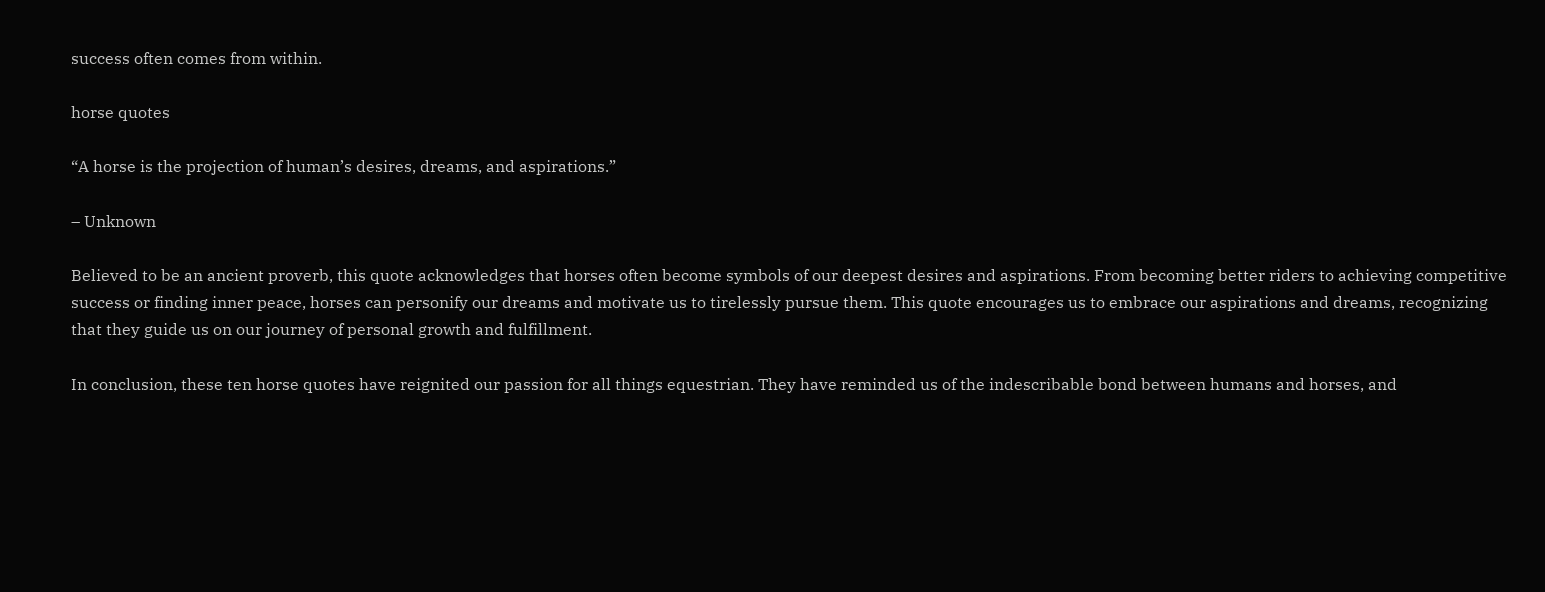success often comes from within.

horse quotes

“A horse is the projection of human’s desires, dreams, and aspirations.”

– Unknown

Believed to be an ancient proverb, this quote acknowledges that horses often become symbols of our deepest desires and aspirations. From becoming better riders to achieving competitive success or finding inner peace, horses can personify our dreams and motivate us to tirelessly pursue them. This quote encourages us to embrace our aspirations and dreams, recognizing that they guide us on our journey of personal growth and fulfillment.

In conclusion, these ten horse quotes have reignited our passion for all things equestrian. They have reminded us of the indescribable bond between humans and horses, and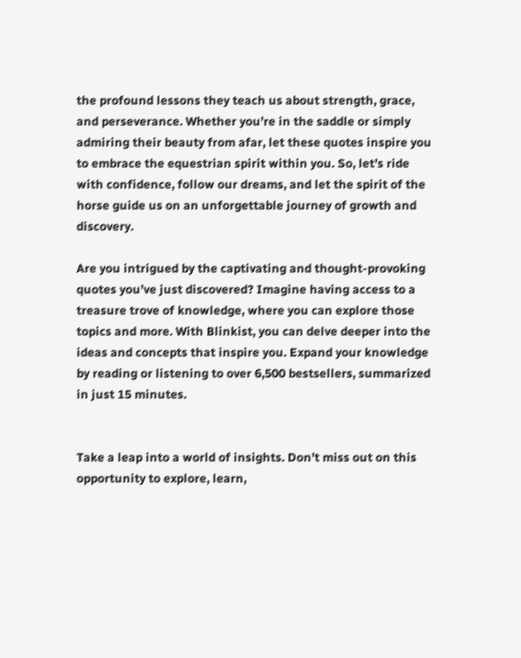the profound lessons they teach us about strength, grace, and perseverance. Whether you’re in the saddle or simply admiring their beauty from afar, let these quotes inspire you to embrace the equestrian spirit within you. So, let’s ride with confidence, follow our dreams, and let the spirit of the horse guide us on an unforgettable journey of growth and discovery.

Are you intrigued by the captivating and thought-provoking quotes you’ve just discovered? Imagine having access to a treasure trove of knowledge, where you can explore those topics and more. With Blinkist, you can delve deeper into the ideas and concepts that inspire you. Expand your knowledge by reading or listening to over 6,500 bestsellers, summarized in just 15 minutes.


Take a leap into a world of insights. Don’t miss out on this opportunity to explore, learn,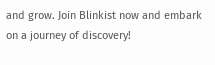and grow. Join Blinkist now and embark on a journey of discovery!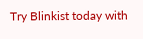Try Blinkist today with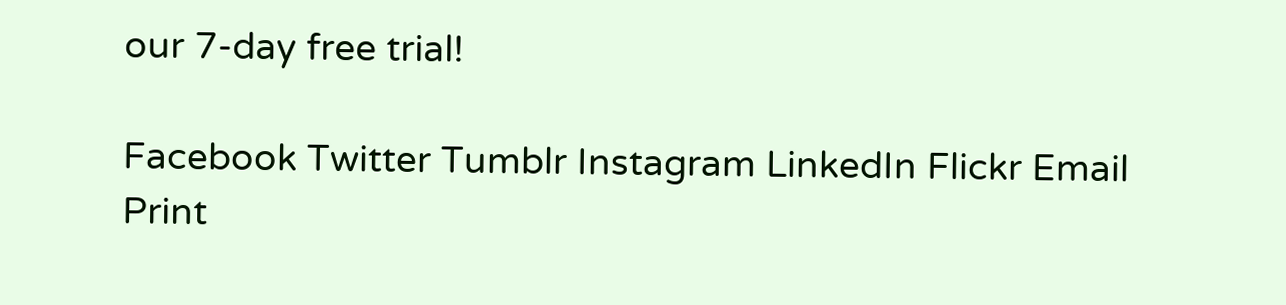our 7-day free trial!

Facebook Twitter Tumblr Instagram LinkedIn Flickr Email Print